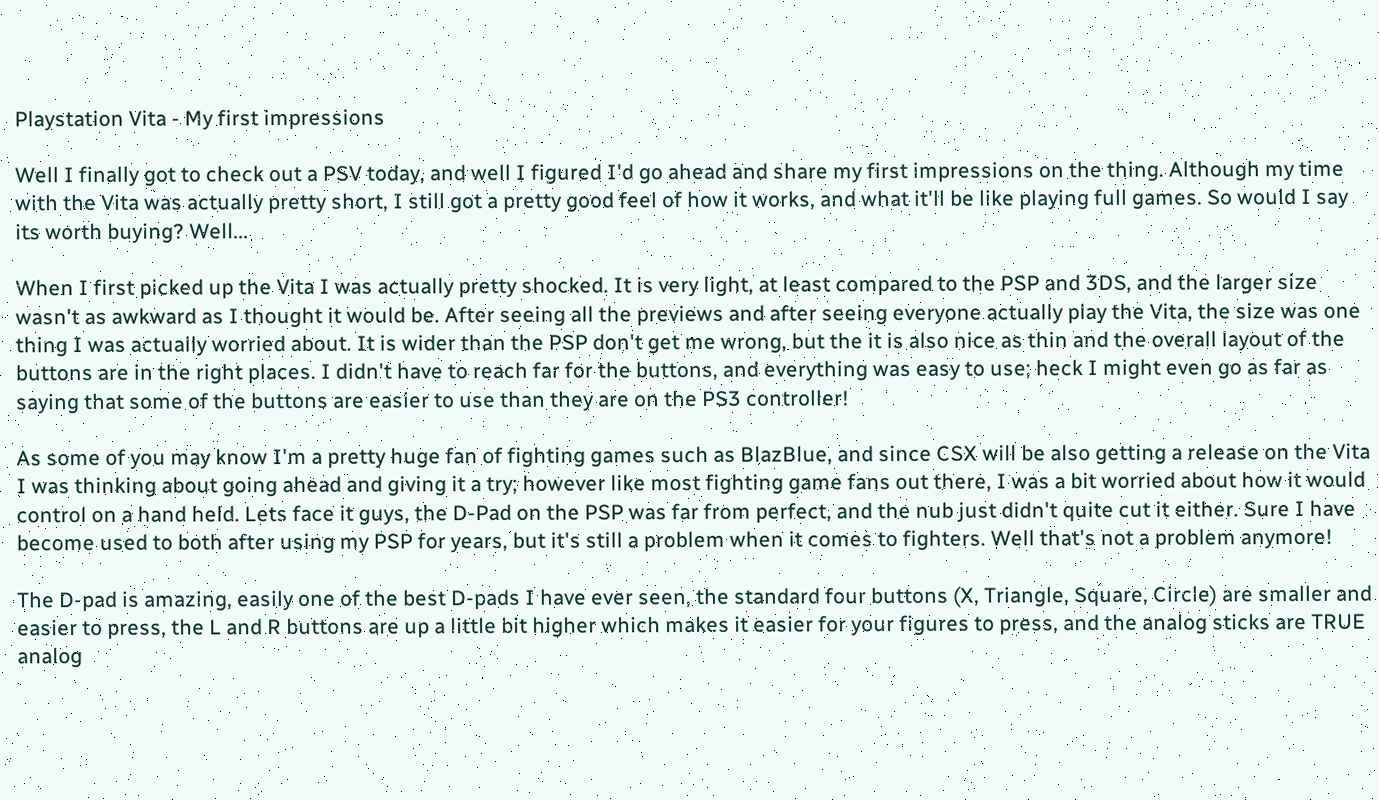Playstation Vita - My first impressions

Well I finally got to check out a PSV today, and well I figured I'd go ahead and share my first impressions on the thing. Although my time with the Vita was actually pretty short, I still got a pretty good feel of how it works, and what it'll be like playing full games. So would I say its worth buying? Well...

When I first picked up the Vita I was actually pretty shocked. It is very light, at least compared to the PSP and 3DS, and the larger size wasn't as awkward as I thought it would be. After seeing all the previews and after seeing everyone actually play the Vita, the size was one thing I was actually worried about. It is wider than the PSP don't get me wrong, but the it is also nice as thin and the overall layout of the buttons are in the right places. I didn't have to reach far for the buttons, and everything was easy to use; heck I might even go as far as saying that some of the buttons are easier to use than they are on the PS3 controller!

As some of you may know I'm a pretty huge fan of fighting games such as BlazBlue, and since CSX will be also getting a release on the Vita I was thinking about going ahead and giving it a try; however like most fighting game fans out there, I was a bit worried about how it would control on a hand held. Lets face it guys, the D-Pad on the PSP was far from perfect, and the nub just didn't quite cut it either. Sure I have become used to both after using my PSP for years, but it's still a problem when it comes to fighters. Well that's not a problem anymore!

The D-pad is amazing, easily one of the best D-pads I have ever seen, the standard four buttons (X, Triangle, Square, Circle) are smaller and easier to press, the L and R buttons are up a little bit higher which makes it easier for your figures to press, and the analog sticks are TRUE analog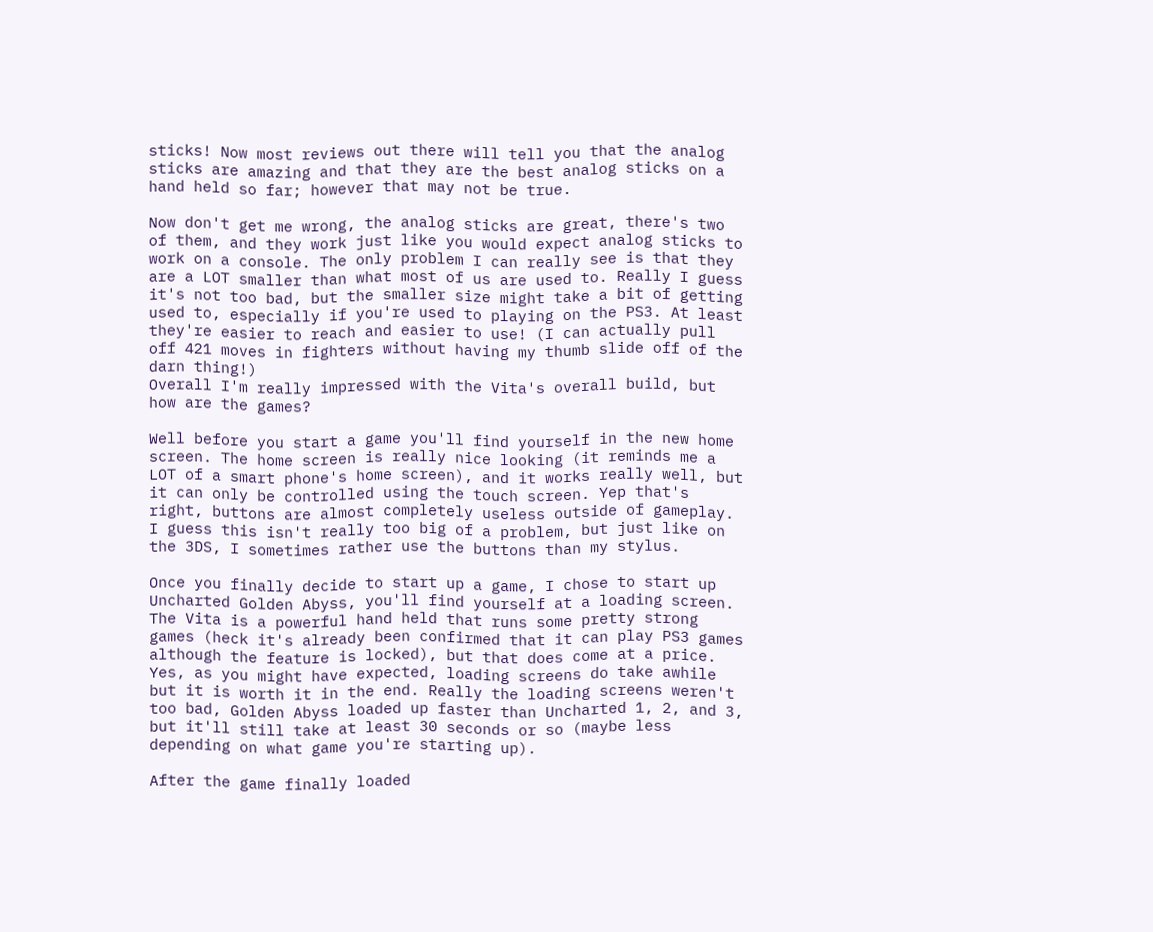sticks! Now most reviews out there will tell you that the analog sticks are amazing and that they are the best analog sticks on a hand held so far; however that may not be true.

Now don't get me wrong, the analog sticks are great, there's two of them, and they work just like you would expect analog sticks to work on a console. The only problem I can really see is that they are a LOT smaller than what most of us are used to. Really I guess it's not too bad, but the smaller size might take a bit of getting used to, especially if you're used to playing on the PS3. At least they're easier to reach and easier to use! (I can actually pull off 421 moves in fighters without having my thumb slide off of the darn thing!)
Overall I'm really impressed with the Vita's overall build, but how are the games?

Well before you start a game you'll find yourself in the new home screen. The home screen is really nice looking (it reminds me a LOT of a smart phone's home screen), and it works really well, but it can only be controlled using the touch screen. Yep that's right, buttons are almost completely useless outside of gameplay. I guess this isn't really too big of a problem, but just like on the 3DS, I sometimes rather use the buttons than my stylus.

Once you finally decide to start up a game, I chose to start up Uncharted Golden Abyss, you'll find yourself at a loading screen. The Vita is a powerful hand held that runs some pretty strong games (heck it's already been confirmed that it can play PS3 games although the feature is locked), but that does come at a price. Yes, as you might have expected, loading screens do take awhile but it is worth it in the end. Really the loading screens weren't too bad, Golden Abyss loaded up faster than Uncharted 1, 2, and 3, but it'll still take at least 30 seconds or so (maybe less depending on what game you're starting up).

After the game finally loaded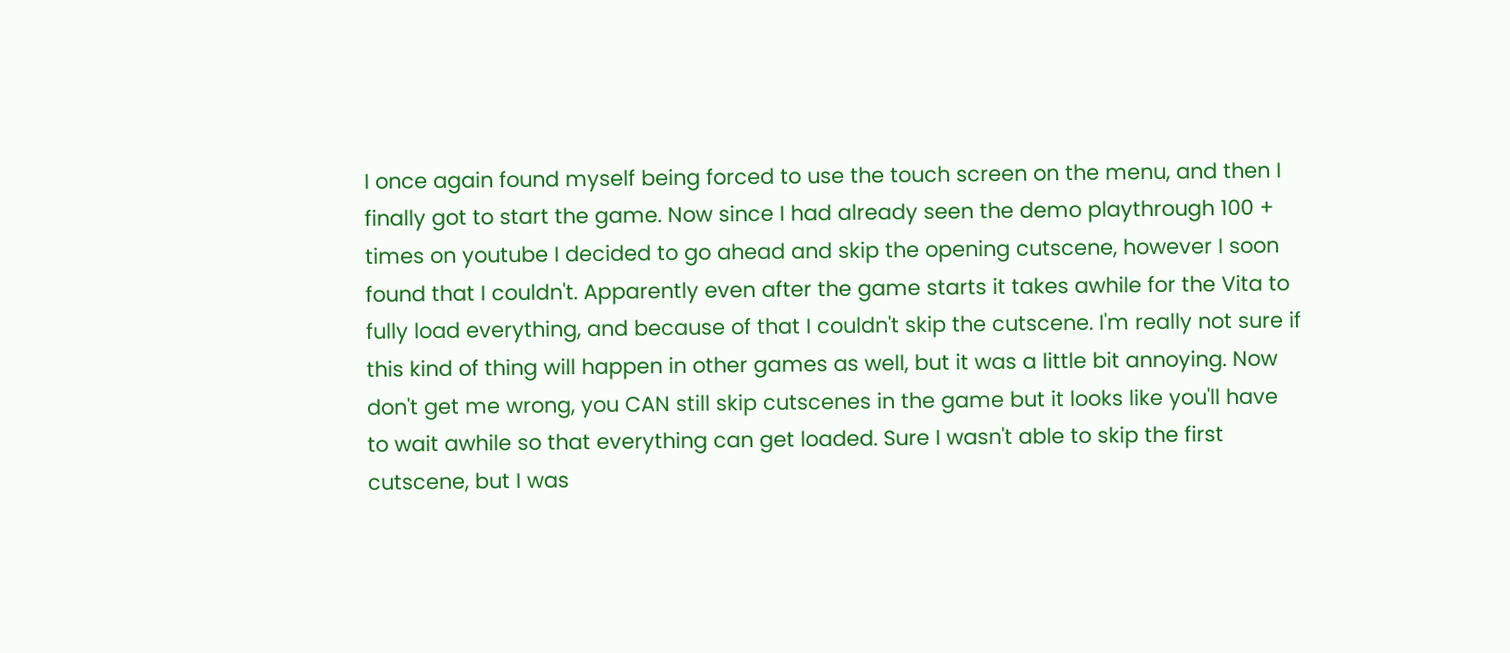I once again found myself being forced to use the touch screen on the menu, and then I finally got to start the game. Now since I had already seen the demo playthrough 100 + times on youtube I decided to go ahead and skip the opening cutscene, however I soon found that I couldn't. Apparently even after the game starts it takes awhile for the Vita to fully load everything, and because of that I couldn't skip the cutscene. I'm really not sure if this kind of thing will happen in other games as well, but it was a little bit annoying. Now don't get me wrong, you CAN still skip cutscenes in the game but it looks like you'll have to wait awhile so that everything can get loaded. Sure I wasn't able to skip the first cutscene, but I was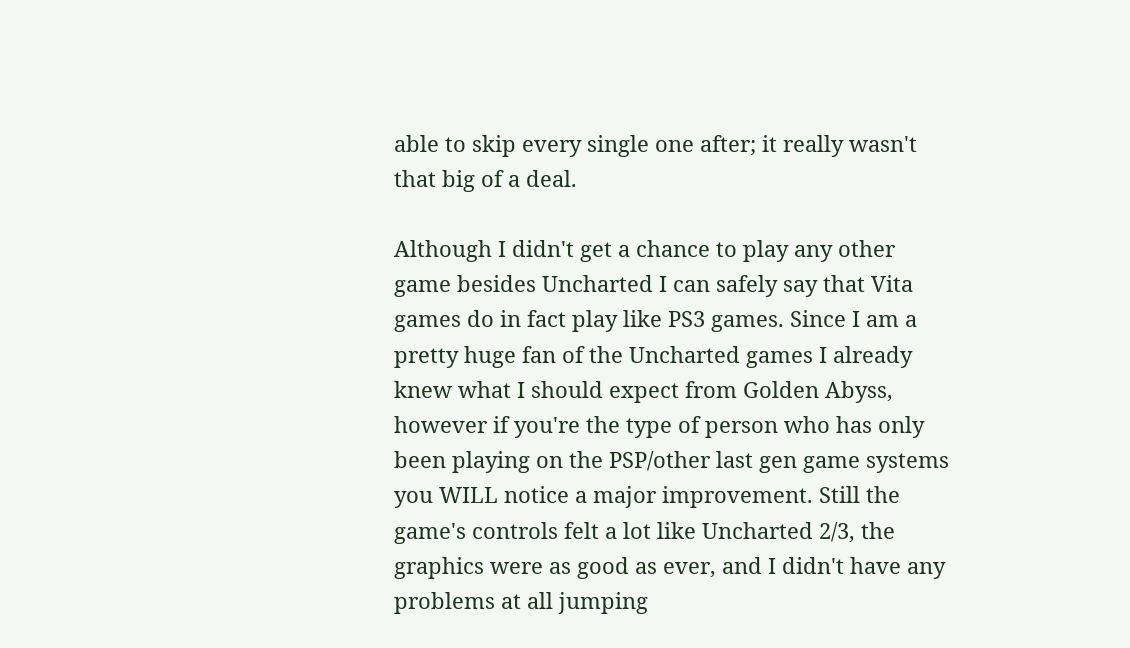able to skip every single one after; it really wasn't that big of a deal.

Although I didn't get a chance to play any other game besides Uncharted I can safely say that Vita games do in fact play like PS3 games. Since I am a pretty huge fan of the Uncharted games I already knew what I should expect from Golden Abyss, however if you're the type of person who has only been playing on the PSP/other last gen game systems you WILL notice a major improvement. Still the game's controls felt a lot like Uncharted 2/3, the graphics were as good as ever, and I didn't have any problems at all jumping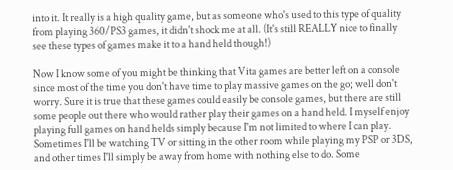into it. It really is a high quality game, but as someone who's used to this type of quality from playing 360/PS3 games, it didn't shock me at all. (It's still REALLY nice to finally see these types of games make it to a hand held though!)

Now I know some of you might be thinking that Vita games are better left on a console since most of the time you don't have time to play massive games on the go; well don't worry. Sure it is true that these games could easily be console games, but there are still some people out there who would rather play their games on a hand held. I myself enjoy playing full games on hand helds simply because I'm not limited to where I can play. Sometimes I'll be watching TV or sitting in the other room while playing my PSP or 3DS, and other times I'll simply be away from home with nothing else to do. Some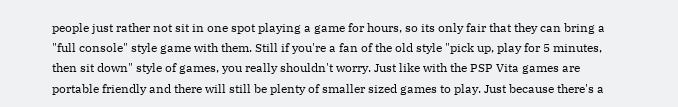people just rather not sit in one spot playing a game for hours, so its only fair that they can bring a "full console" style game with them. Still if you're a fan of the old style "pick up, play for 5 minutes, then sit down" style of games, you really shouldn't worry. Just like with the PSP Vita games are portable friendly and there will still be plenty of smaller sized games to play. Just because there's a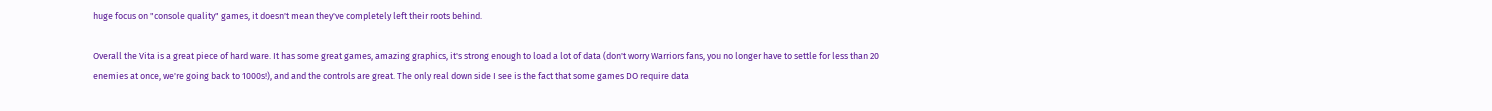huge focus on "console quality" games, it doesn't mean they've completely left their roots behind.

Overall the Vita is a great piece of hard ware. It has some great games, amazing graphics, it's strong enough to load a lot of data (don't worry Warriors fans, you no longer have to settle for less than 20 enemies at once, we're going back to 1000s!), and and the controls are great. The only real down side I see is the fact that some games DO require data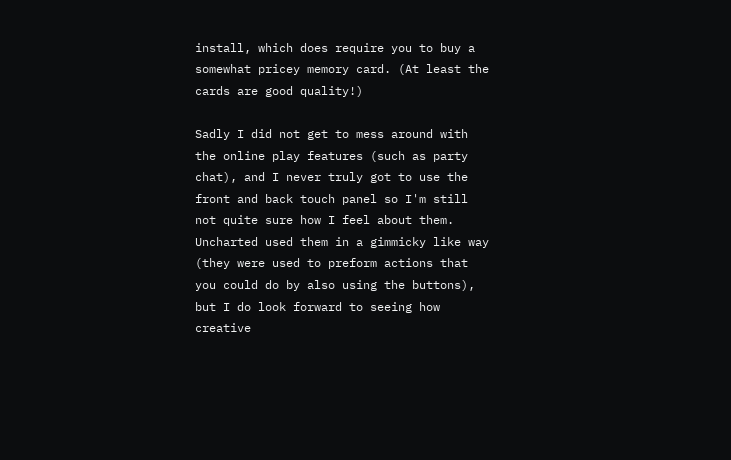install, which does require you to buy a somewhat pricey memory card. (At least the cards are good quality!)

Sadly I did not get to mess around with the online play features (such as party chat), and I never truly got to use the front and back touch panel so I'm still not quite sure how I feel about them. Uncharted used them in a gimmicky like way (they were used to preform actions that you could do by also using the buttons), but I do look forward to seeing how creative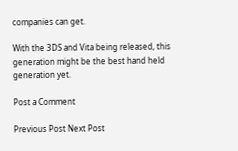companies can get.

With the 3DS and Vita being released, this generation might be the best hand held generation yet.

Post a Comment

Previous Post Next Post